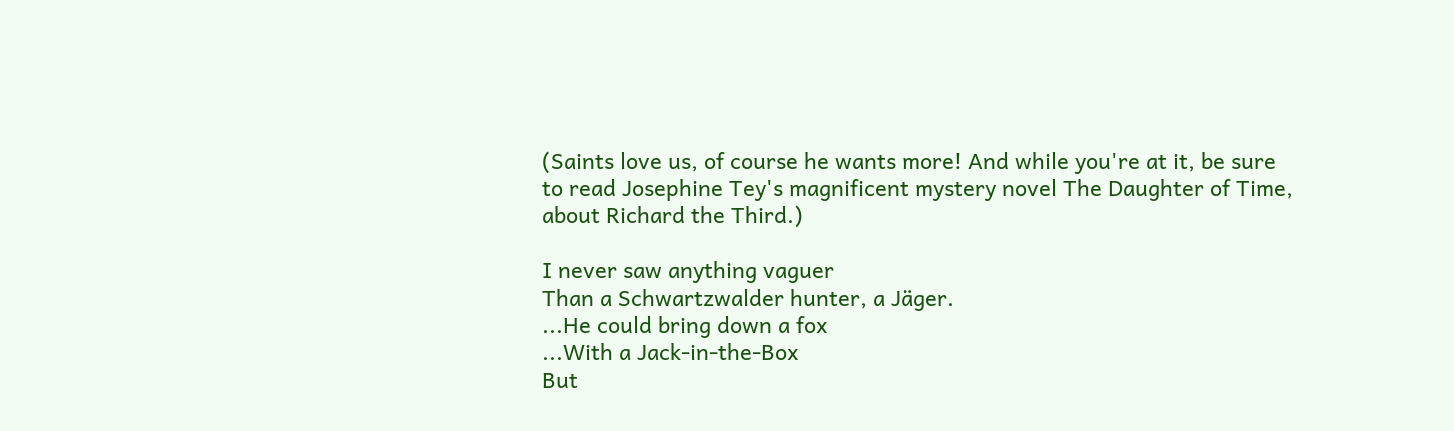(Saints love us, of course he wants more! And while you're at it, be sure to read Josephine Tey's magnificent mystery novel The Daughter of Time, about Richard the Third.)

I never saw anything vaguer
Than a Schwartzwalder hunter, a Jäger.
...He could bring down a fox
...With a Jack-in-the-Box
But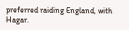preferred raiding England, with Hagar.